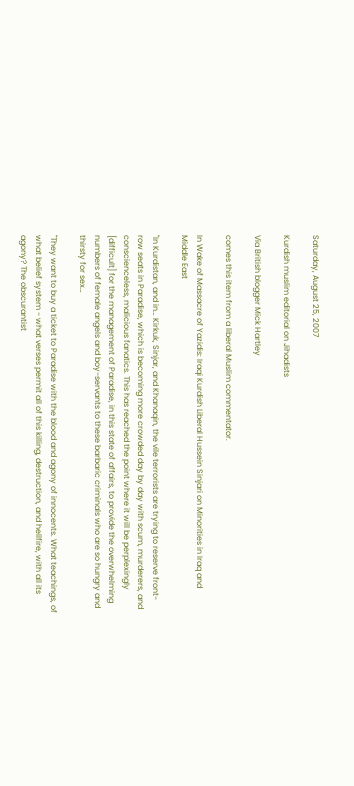Saturday, August 25, 2007

Kurdish muslim editorial on Jihadists

Via British blogger Mick Hartley

comes this item from a liberal Muslim commentator.

In Wake of Massacre of Yazidis: Iraqi Kurdish Liberal Hussein Sinjari on Minorities in Iraq and Middle East

"In Kurdistan, and in… Kirkuk, Sinjar, and Khanaqin, the vile terrorists are trying to reserve front-row seats in Paradise, which is becoming more crowded day by day with scum, murderers, and conscienceless, malicious fanatics. This has reached the point where it will be perplexingly [difficult] for the management of Paradise, in this state of affairs, to provide the overwhelming numbers of female angels and boy-servants to these barbaric criminals who are so hungry and thirsty for sex…

"They want to buy a ticket to Paradise with the blood and agony of innocents. What teachings, of what belief system - what verses permit all of this killing, destruction, and hellfire, with all its agony? The obscurantist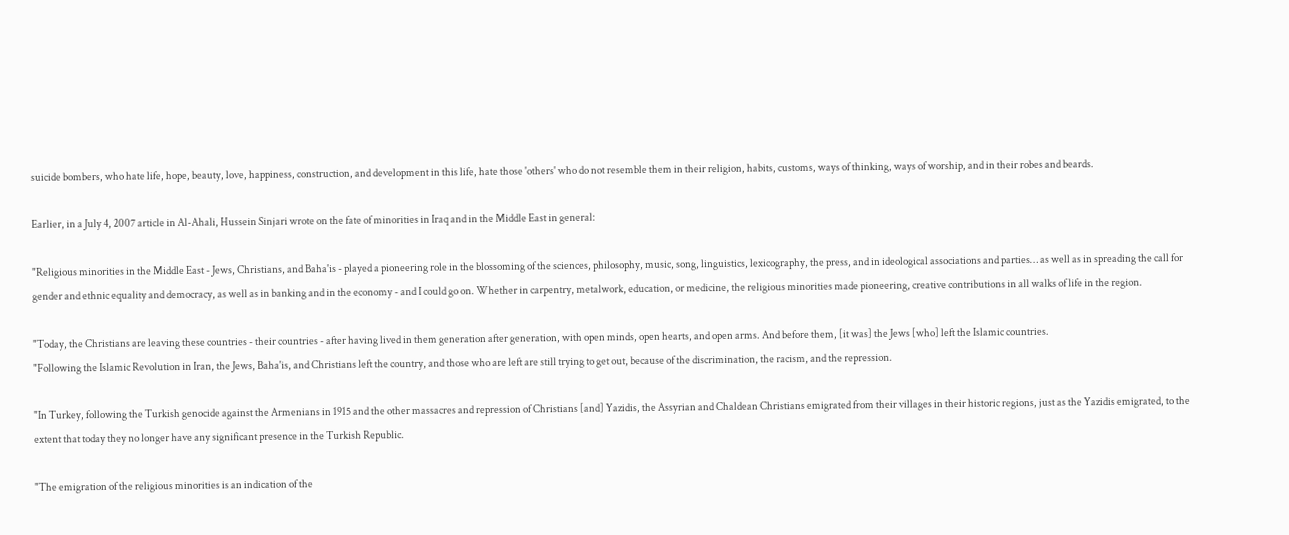suicide bombers, who hate life, hope, beauty, love, happiness, construction, and development in this life, hate those 'others' who do not resemble them in their religion, habits, customs, ways of thinking, ways of worship, and in their robes and beards.

Earlier, in a July 4, 2007 article in Al-Ahali, Hussein Sinjari wrote on the fate of minorities in Iraq and in the Middle East in general:

"Religious minorities in the Middle East - Jews, Christians, and Baha'is - played a pioneering role in the blossoming of the sciences, philosophy, music, song, linguistics, lexicography, the press, and in ideological associations and parties… as well as in spreading the call for gender and ethnic equality and democracy, as well as in banking and in the economy - and I could go on. Whether in carpentry, metalwork, education, or medicine, the religious minorities made pioneering, creative contributions in all walks of life in the region.

"Today, the Christians are leaving these countries - their countries - after having lived in them generation after generation, with open minds, open hearts, and open arms. And before them, [it was] the Jews [who] left the Islamic countries.
"Following the Islamic Revolution in Iran, the Jews, Baha'is, and Christians left the country, and those who are left are still trying to get out, because of the discrimination, the racism, and the repression.

"In Turkey, following the Turkish genocide against the Armenians in 1915 and the other massacres and repression of Christians [and] Yazidis, the Assyrian and Chaldean Christians emigrated from their villages in their historic regions, just as the Yazidis emigrated, to the extent that today they no longer have any significant presence in the Turkish Republic.

"The emigration of the religious minorities is an indication of the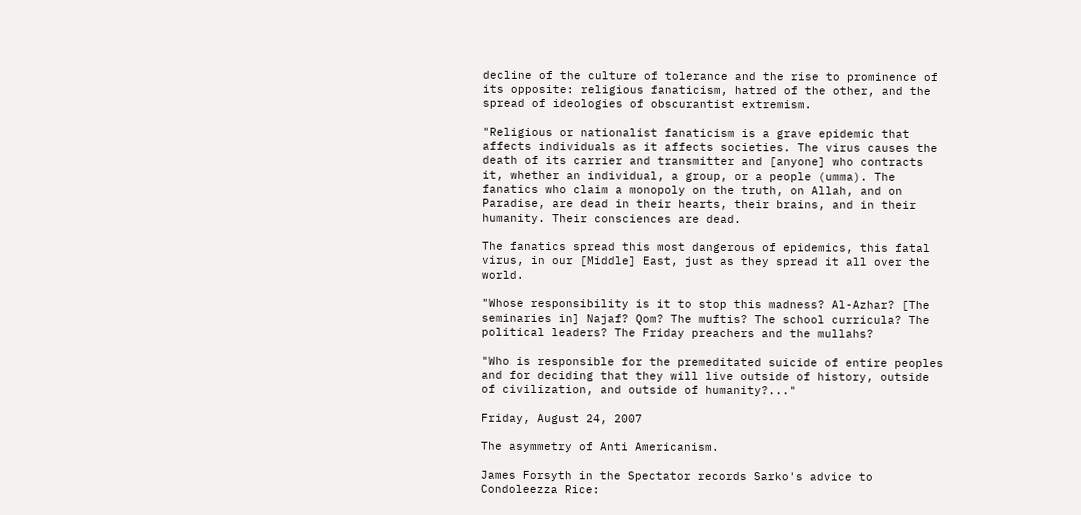decline of the culture of tolerance and the rise to prominence of its opposite: religious fanaticism, hatred of the other, and the spread of ideologies of obscurantist extremism.

"Religious or nationalist fanaticism is a grave epidemic that affects individuals as it affects societies. The virus causes the death of its carrier and transmitter and [anyone] who contracts it, whether an individual, a group, or a people (umma). The fanatics who claim a monopoly on the truth, on Allah, and on Paradise, are dead in their hearts, their brains, and in their humanity. Their consciences are dead.

The fanatics spread this most dangerous of epidemics, this fatal virus, in our [Middle] East, just as they spread it all over the world.

"Whose responsibility is it to stop this madness? Al-Azhar? [The seminaries in] Najaf? Qom? The muftis? The school curricula? The political leaders? The Friday preachers and the mullahs?

"Who is responsible for the premeditated suicide of entire peoples and for deciding that they will live outside of history, outside of civilization, and outside of humanity?..."

Friday, August 24, 2007

The asymmetry of Anti Americanism.

James Forsyth in the Spectator records Sarko's advice to Condoleezza Rice: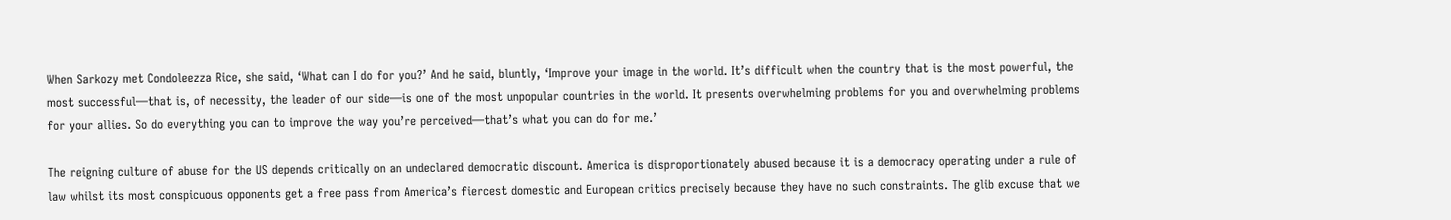When Sarkozy met Condoleezza Rice, she said, ‘What can I do for you?’ And he said, bluntly, ‘Improve your image in the world. It’s difficult when the country that is the most powerful, the most successful—that is, of necessity, the leader of our side—is one of the most unpopular countries in the world. It presents overwhelming problems for you and overwhelming problems for your allies. So do everything you can to improve the way you’re perceived—that’s what you can do for me.’

The reigning culture of abuse for the US depends critically on an undeclared democratic discount. America is disproportionately abused because it is a democracy operating under a rule of law whilst its most conspicuous opponents get a free pass from America’s fiercest domestic and European critics precisely because they have no such constraints. The glib excuse that we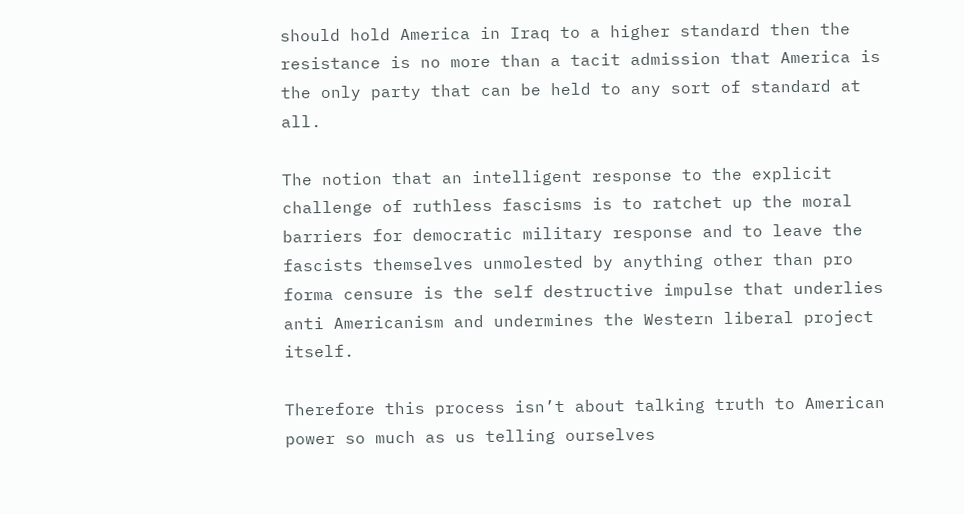should hold America in Iraq to a higher standard then the resistance is no more than a tacit admission that America is the only party that can be held to any sort of standard at all.

The notion that an intelligent response to the explicit challenge of ruthless fascisms is to ratchet up the moral barriers for democratic military response and to leave the fascists themselves unmolested by anything other than pro forma censure is the self destructive impulse that underlies anti Americanism and undermines the Western liberal project itself.

Therefore this process isn’t about talking truth to American power so much as us telling ourselves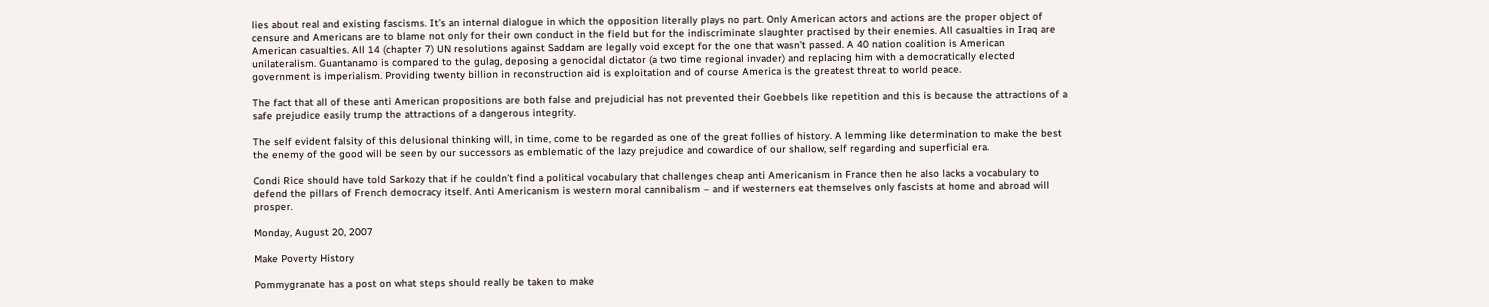lies about real and existing fascisms. It’s an internal dialogue in which the opposition literally plays no part. Only American actors and actions are the proper object of censure and Americans are to blame not only for their own conduct in the field but for the indiscriminate slaughter practised by their enemies. All casualties in Iraq are American casualties. All 14 (chapter 7) UN resolutions against Saddam are legally void except for the one that wasn’t passed. A 40 nation coalition is American unilateralism. Guantanamo is compared to the gulag, deposing a genocidal dictator (a two time regional invader) and replacing him with a democratically elected government is imperialism. Providing twenty billion in reconstruction aid is exploitation and of course America is the greatest threat to world peace.

The fact that all of these anti American propositions are both false and prejudicial has not prevented their Goebbels like repetition and this is because the attractions of a safe prejudice easily trump the attractions of a dangerous integrity.

The self evident falsity of this delusional thinking will, in time, come to be regarded as one of the great follies of history. A lemming like determination to make the best the enemy of the good will be seen by our successors as emblematic of the lazy prejudice and cowardice of our shallow, self regarding and superficial era.

Condi Rice should have told Sarkozy that if he couldn’t find a political vocabulary that challenges cheap anti Americanism in France then he also lacks a vocabulary to defend the pillars of French democracy itself. Anti Americanism is western moral cannibalism – and if westerners eat themselves only fascists at home and abroad will prosper.

Monday, August 20, 2007

Make Poverty History

Pommygranate has a post on what steps should really be taken to make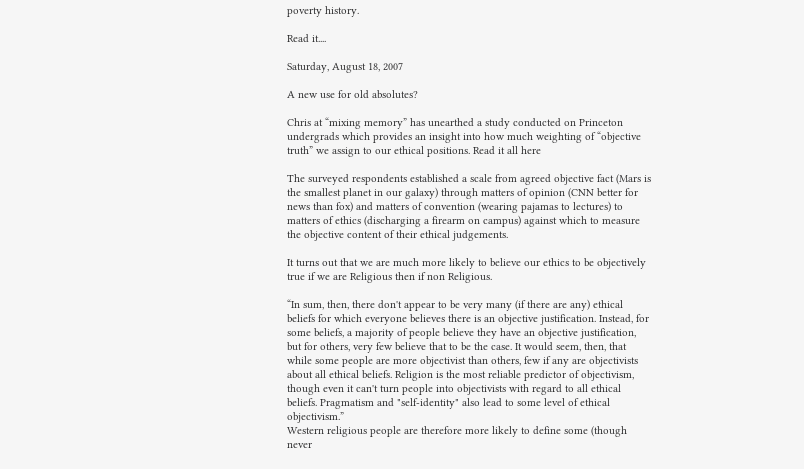poverty history.

Read it....

Saturday, August 18, 2007

A new use for old absolutes?

Chris at “mixing memory” has unearthed a study conducted on Princeton undergrads which provides an insight into how much weighting of “objective truth” we assign to our ethical positions. Read it all here

The surveyed respondents established a scale from agreed objective fact (Mars is the smallest planet in our galaxy) through matters of opinion (CNN better for news than fox) and matters of convention (wearing pajamas to lectures) to matters of ethics (discharging a firearm on campus) against which to measure the objective content of their ethical judgements.

It turns out that we are much more likely to believe our ethics to be objectively true if we are Religious then if non Religious.

“In sum, then, there don't appear to be very many (if there are any) ethical beliefs for which everyone believes there is an objective justification. Instead, for some beliefs, a majority of people believe they have an objective justification, but for others, very few believe that to be the case. It would seem, then, that while some people are more objectivist than others, few if any are objectivists about all ethical beliefs. Religion is the most reliable predictor of objectivism, though even it can't turn people into objectivists with regard to all ethical beliefs. Pragmatism and "self-identity" also lead to some level of ethical objectivism.”
Western religious people are therefore more likely to define some (though never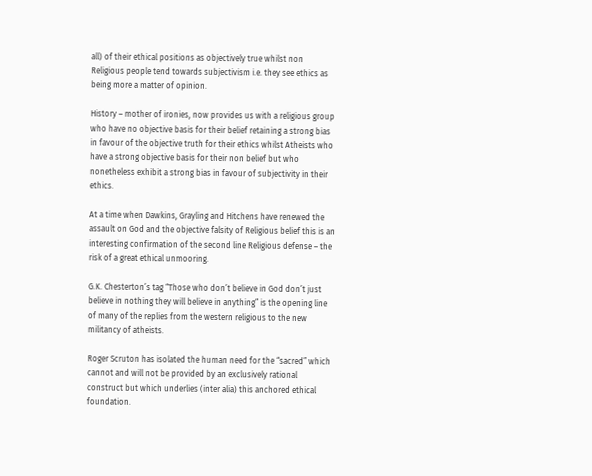all) of their ethical positions as objectively true whilst non Religious people tend towards subjectivism i.e. they see ethics as being more a matter of opinion.

History – mother of ironies, now provides us with a religious group who have no objective basis for their belief retaining a strong bias in favour of the objective truth for their ethics whilst Atheists who have a strong objective basis for their non belief but who nonetheless exhibit a strong bias in favour of subjectivity in their ethics.

At a time when Dawkins, Grayling and Hitchens have renewed the assault on God and the objective falsity of Religious belief this is an interesting confirmation of the second line Religious defense – the risk of a great ethical unmooring.

G.K. Chesterton’s tag “Those who don’t believe in God don’t just believe in nothing they will believe in anything” is the opening line of many of the replies from the western religious to the new militancy of atheists.

Roger Scruton has isolated the human need for the “sacred” which cannot and will not be provided by an exclusively rational construct but which underlies (inter alia) this anchored ethical foundation.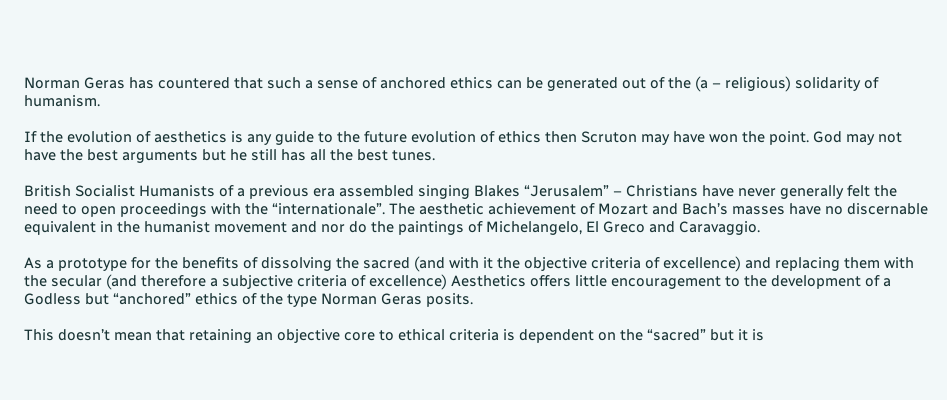Norman Geras has countered that such a sense of anchored ethics can be generated out of the (a – religious) solidarity of humanism.

If the evolution of aesthetics is any guide to the future evolution of ethics then Scruton may have won the point. God may not have the best arguments but he still has all the best tunes.

British Socialist Humanists of a previous era assembled singing Blakes “Jerusalem” – Christians have never generally felt the need to open proceedings with the “internationale”. The aesthetic achievement of Mozart and Bach’s masses have no discernable equivalent in the humanist movement and nor do the paintings of Michelangelo, El Greco and Caravaggio.

As a prototype for the benefits of dissolving the sacred (and with it the objective criteria of excellence) and replacing them with the secular (and therefore a subjective criteria of excellence) Aesthetics offers little encouragement to the development of a Godless but “anchored” ethics of the type Norman Geras posits.

This doesn’t mean that retaining an objective core to ethical criteria is dependent on the “sacred” but it is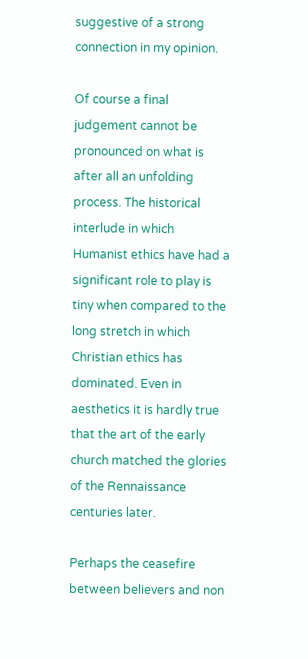suggestive of a strong connection in my opinion.

Of course a final judgement cannot be pronounced on what is after all an unfolding process. The historical interlude in which Humanist ethics have had a significant role to play is tiny when compared to the long stretch in which Christian ethics has dominated. Even in aesthetics it is hardly true that the art of the early church matched the glories of the Rennaissance centuries later.

Perhaps the ceasefire between believers and non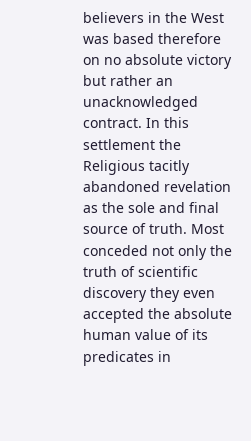believers in the West was based therefore on no absolute victory but rather an unacknowledged contract. In this settlement the Religious tacitly abandoned revelation as the sole and final source of truth. Most conceded not only the truth of scientific discovery they even accepted the absolute human value of its predicates in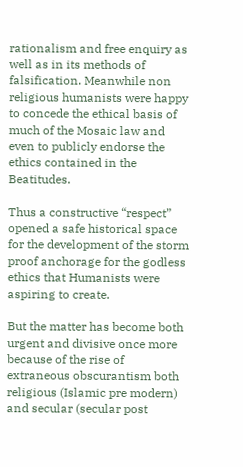rationalism and free enquiry as well as in its methods of falsification. Meanwhile non religious humanists were happy to concede the ethical basis of much of the Mosaic law and even to publicly endorse the ethics contained in the Beatitudes.

Thus a constructive “respect” opened a safe historical space for the development of the storm proof anchorage for the godless ethics that Humanists were aspiring to create.

But the matter has become both urgent and divisive once more because of the rise of extraneous obscurantism both religious (Islamic pre modern) and secular (secular post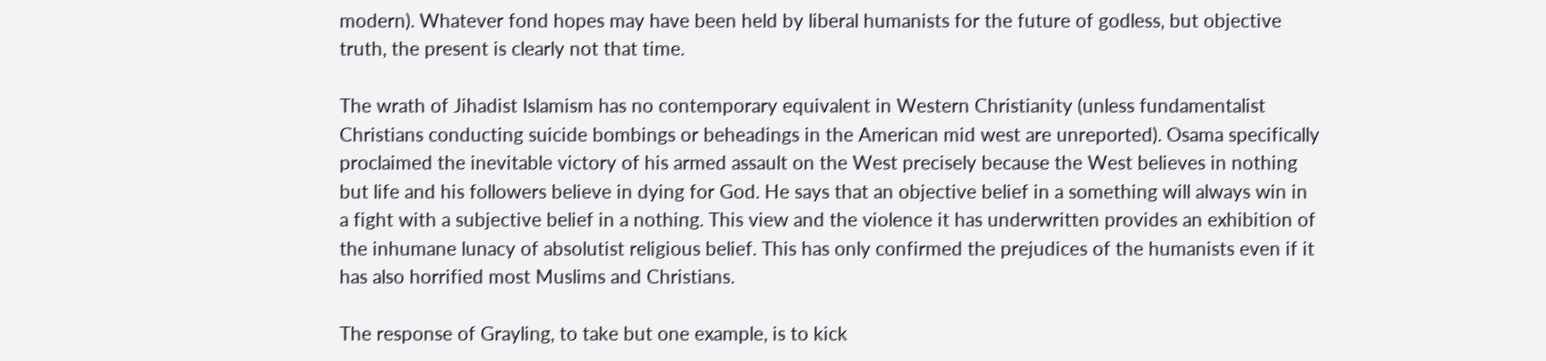modern). Whatever fond hopes may have been held by liberal humanists for the future of godless, but objective truth, the present is clearly not that time.

The wrath of Jihadist Islamism has no contemporary equivalent in Western Christianity (unless fundamentalist Christians conducting suicide bombings or beheadings in the American mid west are unreported). Osama specifically proclaimed the inevitable victory of his armed assault on the West precisely because the West believes in nothing but life and his followers believe in dying for God. He says that an objective belief in a something will always win in a fight with a subjective belief in a nothing. This view and the violence it has underwritten provides an exhibition of the inhumane lunacy of absolutist religious belief. This has only confirmed the prejudices of the humanists even if it has also horrified most Muslims and Christians.

The response of Grayling, to take but one example, is to kick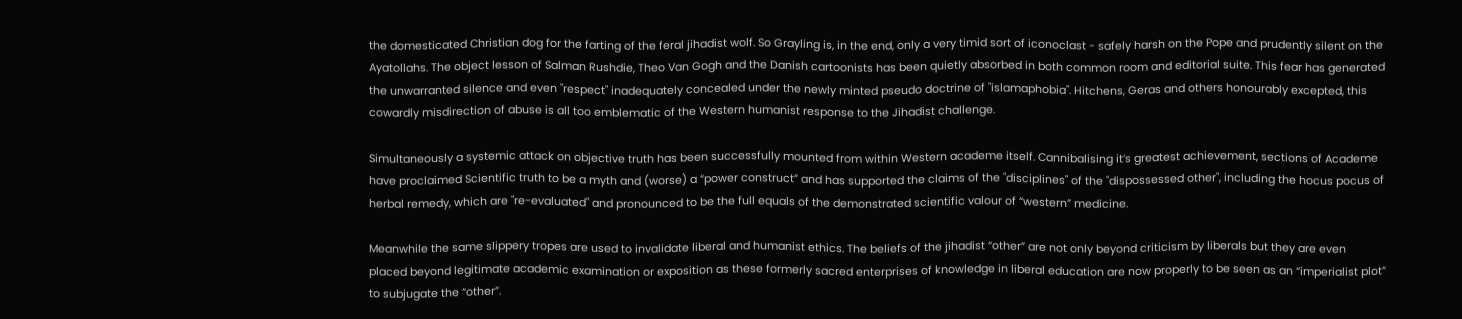the domesticated Christian dog for the farting of the feral jihadist wolf. So Grayling is, in the end, only a very timid sort of iconoclast - safely harsh on the Pope and prudently silent on the Ayatollahs. The object lesson of Salman Rushdie, Theo Van Gogh and the Danish cartoonists has been quietly absorbed in both common room and editorial suite. This fear has generated the unwarranted silence and even "respect" inadequately concealed under the newly minted pseudo doctrine of "islamaphobia". Hitchens, Geras and others honourably excepted, this cowardly misdirection of abuse is all too emblematic of the Western humanist response to the Jihadist challenge.

Simultaneously a systemic attack on objective truth has been successfully mounted from within Western academe itself. Cannibalising it’s greatest achievement, sections of Academe have proclaimed Scientific truth to be a myth and (worse) a “power construct” and has supported the claims of the "disciplines" of the "dispossessed other", including the hocus pocus of herbal remedy, which are "re-evaluated" and pronounced to be the full equals of the demonstrated scientific valour of “western” medicine.

Meanwhile the same slippery tropes are used to invalidate liberal and humanist ethics. The beliefs of the jihadist “other” are not only beyond criticism by liberals but they are even placed beyond legitimate academic examination or exposition as these formerly sacred enterprises of knowledge in liberal education are now properly to be seen as an “imperialist plot” to subjugate the “other”.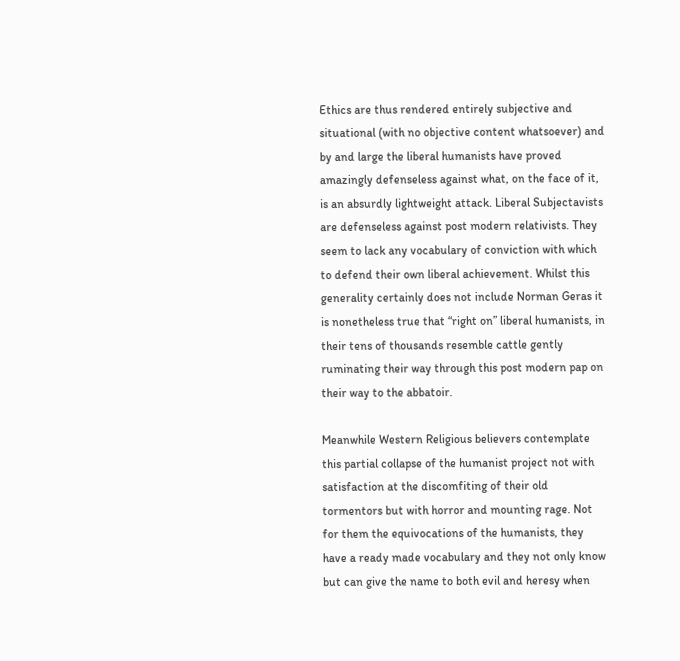Ethics are thus rendered entirely subjective and situational (with no objective content whatsoever) and by and large the liberal humanists have proved amazingly defenseless against what, on the face of it, is an absurdly lightweight attack. Liberal Subjectavists are defenseless against post modern relativists. They seem to lack any vocabulary of conviction with which to defend their own liberal achievement. Whilst this generality certainly does not include Norman Geras it is nonetheless true that “right on” liberal humanists, in their tens of thousands resemble cattle gently ruminating their way through this post modern pap on their way to the abbatoir.

Meanwhile Western Religious believers contemplate this partial collapse of the humanist project not with satisfaction at the discomfiting of their old tormentors but with horror and mounting rage. Not for them the equivocations of the humanists, they have a ready made vocabulary and they not only know but can give the name to both evil and heresy when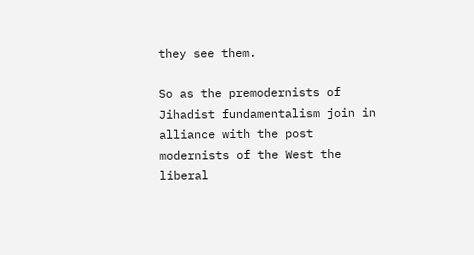they see them.

So as the premodernists of Jihadist fundamentalism join in alliance with the post modernists of the West the liberal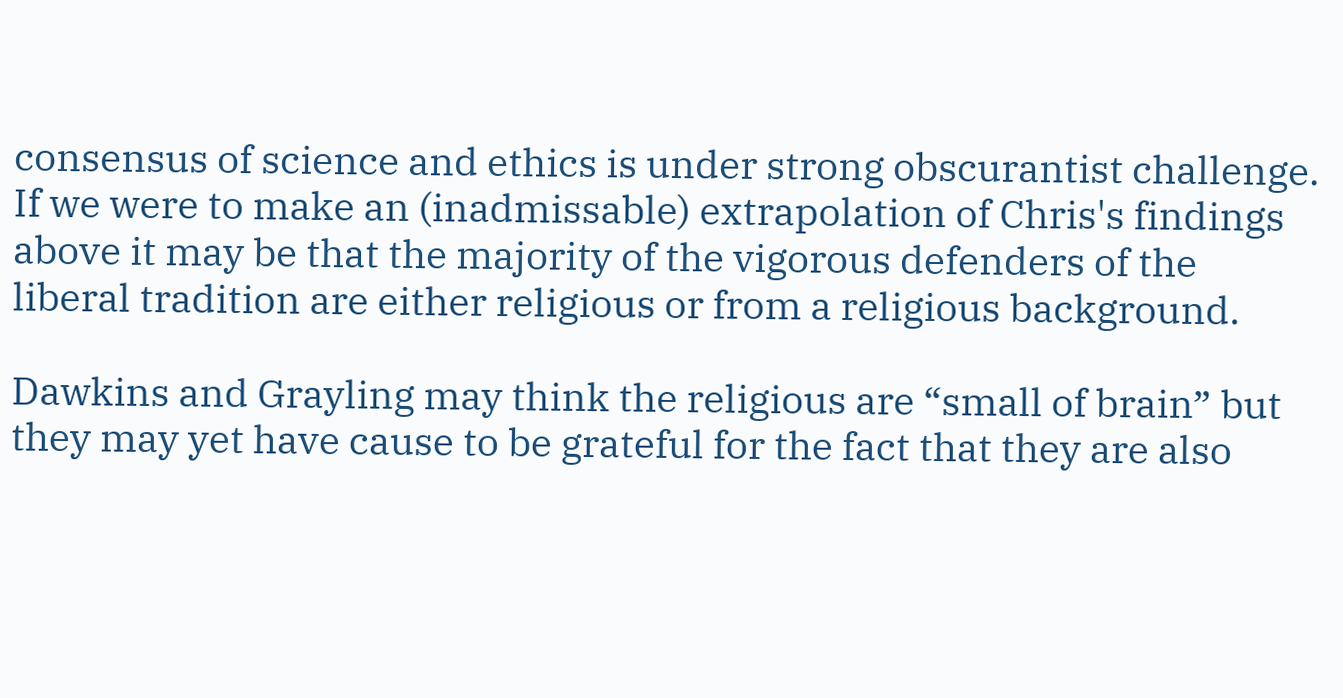consensus of science and ethics is under strong obscurantist challenge. If we were to make an (inadmissable) extrapolation of Chris's findings above it may be that the majority of the vigorous defenders of the liberal tradition are either religious or from a religious background.

Dawkins and Grayling may think the religious are “small of brain” but they may yet have cause to be grateful for the fact that they are also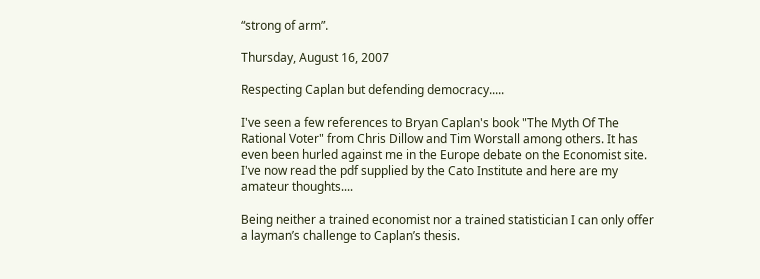“strong of arm”.

Thursday, August 16, 2007

Respecting Caplan but defending democracy.....

I've seen a few references to Bryan Caplan's book "The Myth Of The Rational Voter" from Chris Dillow and Tim Worstall among others. It has even been hurled against me in the Europe debate on the Economist site. I've now read the pdf supplied by the Cato Institute and here are my amateur thoughts....

Being neither a trained economist nor a trained statistician I can only offer a layman’s challenge to Caplan’s thesis.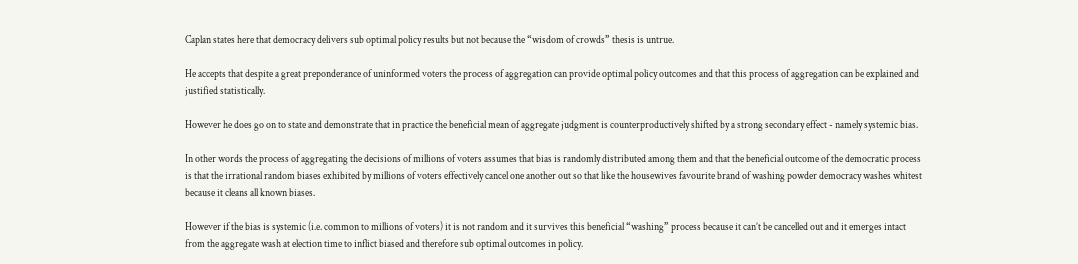Caplan states here that democracy delivers sub optimal policy results but not because the “wisdom of crowds” thesis is untrue.

He accepts that despite a great preponderance of uninformed voters the process of aggregation can provide optimal policy outcomes and that this process of aggregation can be explained and justified statistically.

However he does go on to state and demonstrate that in practice the beneficial mean of aggregate judgment is counterproductively shifted by a strong secondary effect - namely systemic bias.

In other words the process of aggregating the decisions of millions of voters assumes that bias is randomly distributed among them and that the beneficial outcome of the democratic process is that the irrational random biases exhibited by millions of voters effectively cancel one another out so that like the housewives favourite brand of washing powder democracy washes whitest because it cleans all known biases.

However if the bias is systemic (i.e. common to millions of voters) it is not random and it survives this beneficial “washing” process because it can’t be cancelled out and it emerges intact from the aggregate wash at election time to inflict biased and therefore sub optimal outcomes in policy.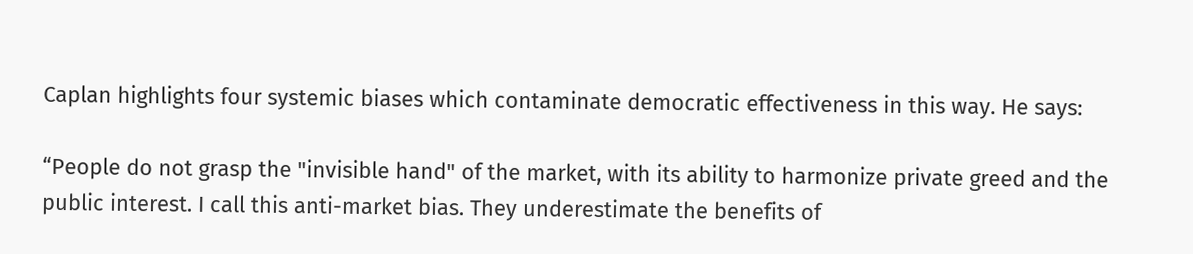Caplan highlights four systemic biases which contaminate democratic effectiveness in this way. He says:

“People do not grasp the "invisible hand" of the market, with its ability to harmonize private greed and the public interest. I call this anti-market bias. They underestimate the benefits of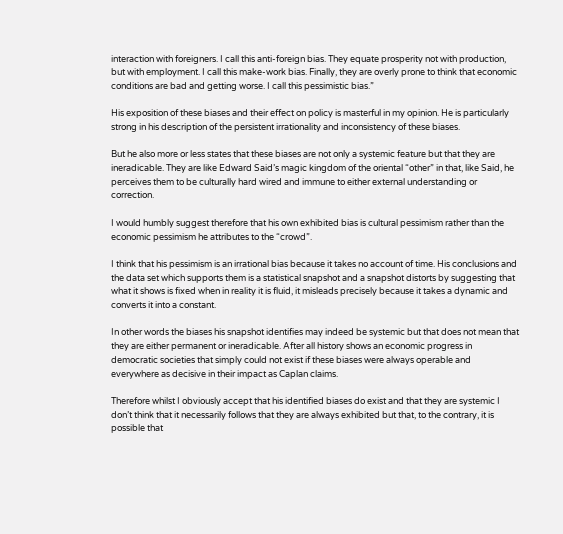interaction with foreigners. I call this anti-foreign bias. They equate prosperity not with production, but with employment. I call this make-work bias. Finally, they are overly prone to think that economic conditions are bad and getting worse. I call this pessimistic bias.”

His exposition of these biases and their effect on policy is masterful in my opinion. He is particularly strong in his description of the persistent irrationality and inconsistency of these biases.

But he also more or less states that these biases are not only a systemic feature but that they are ineradicable. They are like Edward Said’s magic kingdom of the oriental “other” in that, like Said, he perceives them to be culturally hard wired and immune to either external understanding or correction.

I would humbly suggest therefore that his own exhibited bias is cultural pessimism rather than the economic pessimism he attributes to the “crowd”.

I think that his pessimism is an irrational bias because it takes no account of time. His conclusions and the data set which supports them is a statistical snapshot and a snapshot distorts by suggesting that what it shows is fixed when in reality it is fluid, it misleads precisely because it takes a dynamic and converts it into a constant.

In other words the biases his snapshot identifies may indeed be systemic but that does not mean that they are either permanent or ineradicable. After all history shows an economic progress in democratic societies that simply could not exist if these biases were always operable and everywhere as decisive in their impact as Caplan claims.

Therefore whilst I obviously accept that his identified biases do exist and that they are systemic I don’t think that it necessarily follows that they are always exhibited but that, to the contrary, it is possible that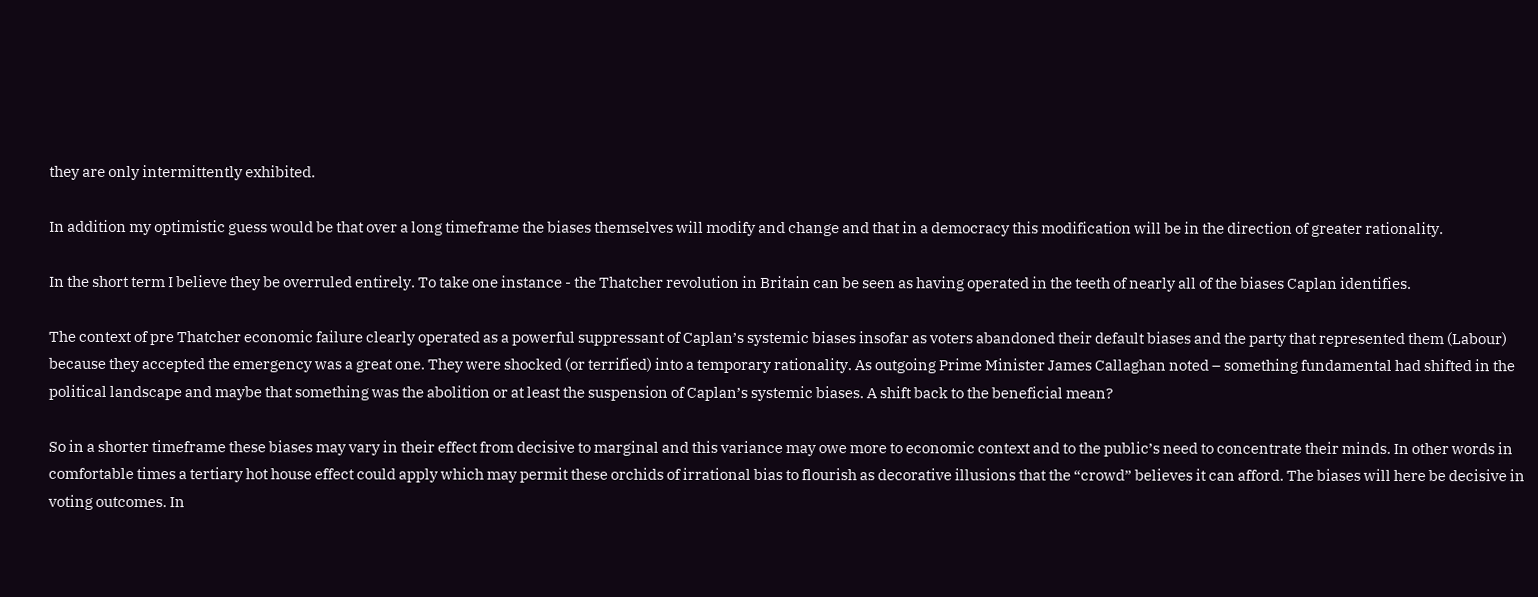they are only intermittently exhibited.

In addition my optimistic guess would be that over a long timeframe the biases themselves will modify and change and that in a democracy this modification will be in the direction of greater rationality.

In the short term I believe they be overruled entirely. To take one instance - the Thatcher revolution in Britain can be seen as having operated in the teeth of nearly all of the biases Caplan identifies.

The context of pre Thatcher economic failure clearly operated as a powerful suppressant of Caplan’s systemic biases insofar as voters abandoned their default biases and the party that represented them (Labour) because they accepted the emergency was a great one. They were shocked (or terrified) into a temporary rationality. As outgoing Prime Minister James Callaghan noted – something fundamental had shifted in the political landscape and maybe that something was the abolition or at least the suspension of Caplan’s systemic biases. A shift back to the beneficial mean?

So in a shorter timeframe these biases may vary in their effect from decisive to marginal and this variance may owe more to economic context and to the public’s need to concentrate their minds. In other words in comfortable times a tertiary hot house effect could apply which may permit these orchids of irrational bias to flourish as decorative illusions that the “crowd” believes it can afford. The biases will here be decisive in voting outcomes. In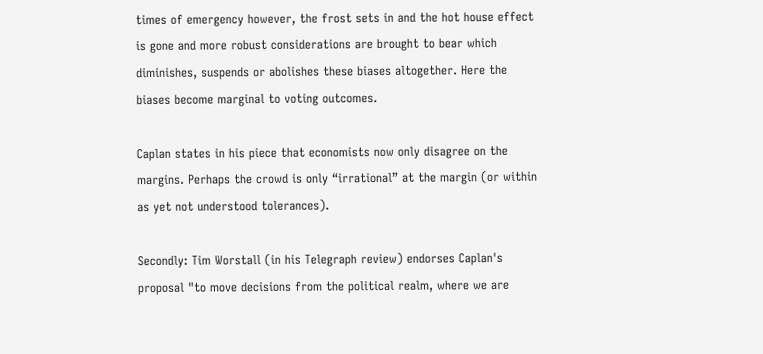times of emergency however, the frost sets in and the hot house effect is gone and more robust considerations are brought to bear which diminishes, suspends or abolishes these biases altogether. Here the biases become marginal to voting outcomes.

Caplan states in his piece that economists now only disagree on the margins. Perhaps the crowd is only “irrational” at the margin (or within as yet not understood tolerances).

Secondly: Tim Worstall (in his Telegraph review) endorses Caplan's proposal "to move decisions from the political realm, where we are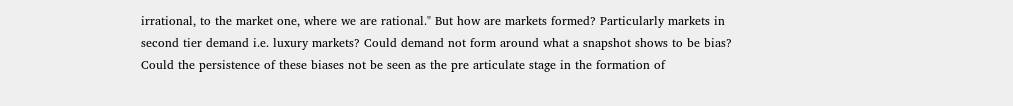irrational, to the market one, where we are rational." But how are markets formed? Particularly markets in second tier demand i.e. luxury markets? Could demand not form around what a snapshot shows to be bias? Could the persistence of these biases not be seen as the pre articulate stage in the formation of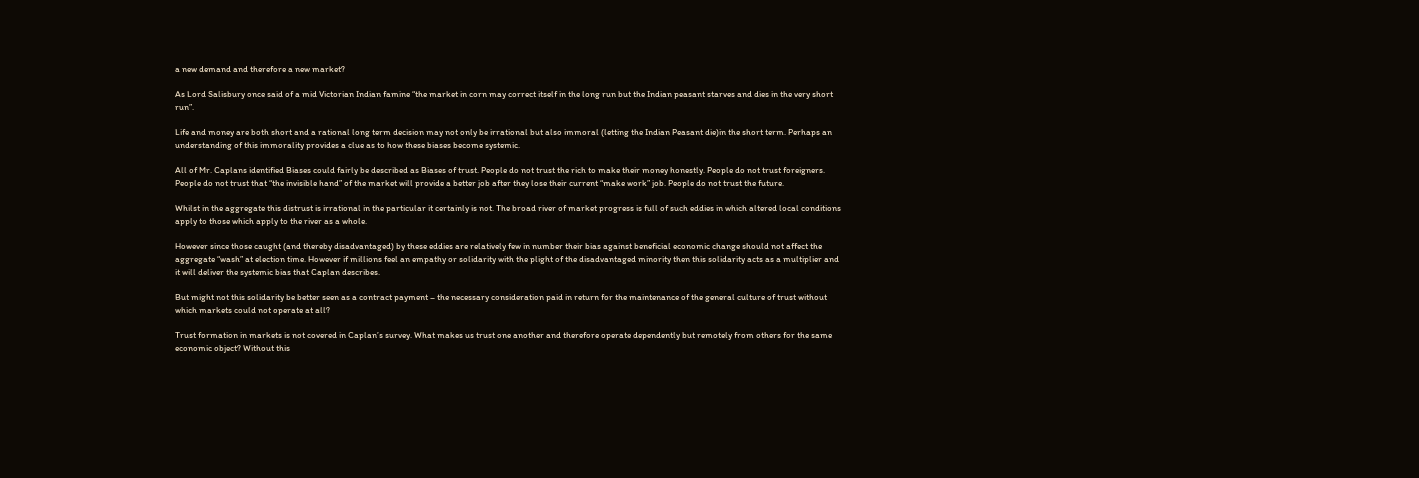a new demand and therefore a new market?

As Lord Salisbury once said of a mid Victorian Indian famine “the market in corn may correct itself in the long run but the Indian peasant starves and dies in the very short run”.

Life and money are both short and a rational long term decision may not only be irrational but also immoral (letting the Indian Peasant die)in the short term. Perhaps an understanding of this immorality provides a clue as to how these biases become systemic.

All of Mr. Caplans identified Biases could fairly be described as Biases of trust. People do not trust the rich to make their money honestly. People do not trust foreigners. People do not trust that “the invisible hand” of the market will provide a better job after they lose their current “make work” job. People do not trust the future.

Whilst in the aggregate this distrust is irrational in the particular it certainly is not. The broad river of market progress is full of such eddies in which altered local conditions apply to those which apply to the river as a whole.

However since those caught (and thereby disadvantaged) by these eddies are relatively few in number their bias against beneficial economic change should not affect the aggregate “wash” at election time. However if millions feel an empathy or solidarity with the plight of the disadvantaged minority then this solidarity acts as a multiplier and it will deliver the systemic bias that Caplan describes.

But might not this solidarity be better seen as a contract payment – the necessary consideration paid in return for the maintenance of the general culture of trust without which markets could not operate at all?

Trust formation in markets is not covered in Caplan’s survey. What makes us trust one another and therefore operate dependently but remotely from others for the same economic object? Without this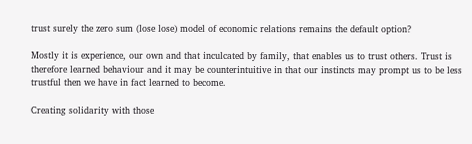trust surely the zero sum (lose lose) model of economic relations remains the default option?

Mostly it is experience, our own and that inculcated by family, that enables us to trust others. Trust is therefore learned behaviour and it may be counterintuitive in that our instincts may prompt us to be less trustful then we have in fact learned to become.

Creating solidarity with those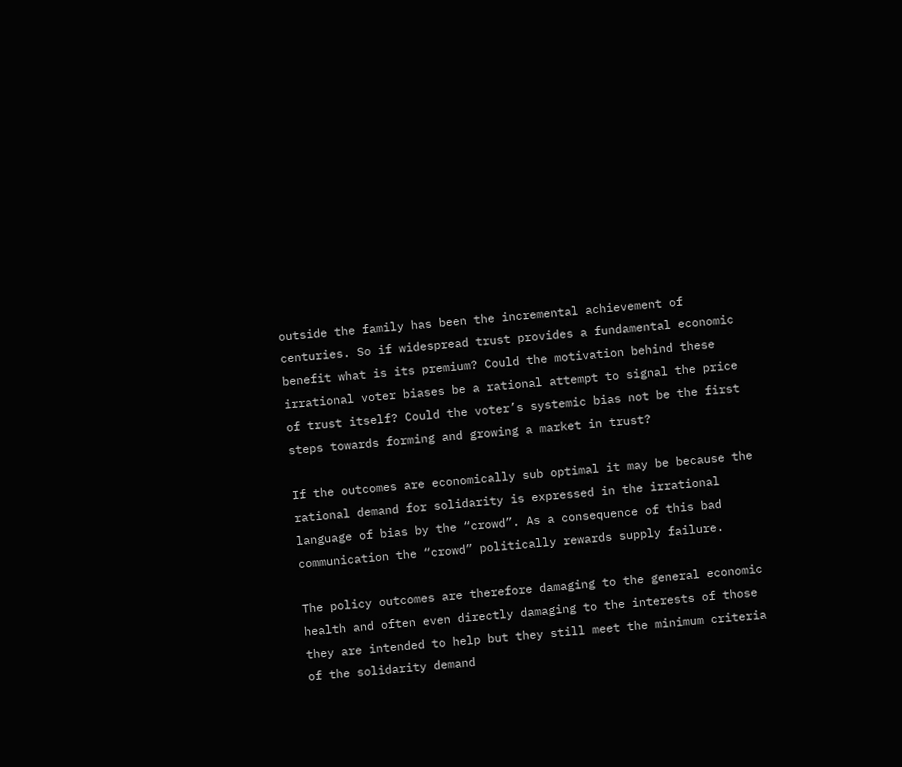outside the family has been the incremental achievement of centuries. So if widespread trust provides a fundamental economic benefit what is its premium? Could the motivation behind these irrational voter biases be a rational attempt to signal the price of trust itself? Could the voter’s systemic bias not be the first steps towards forming and growing a market in trust?

If the outcomes are economically sub optimal it may be because the rational demand for solidarity is expressed in the irrational language of bias by the “crowd”. As a consequence of this bad communication the “crowd” politically rewards supply failure.

The policy outcomes are therefore damaging to the general economic health and often even directly damaging to the interests of those they are intended to help but they still meet the minimum criteria of the solidarity demand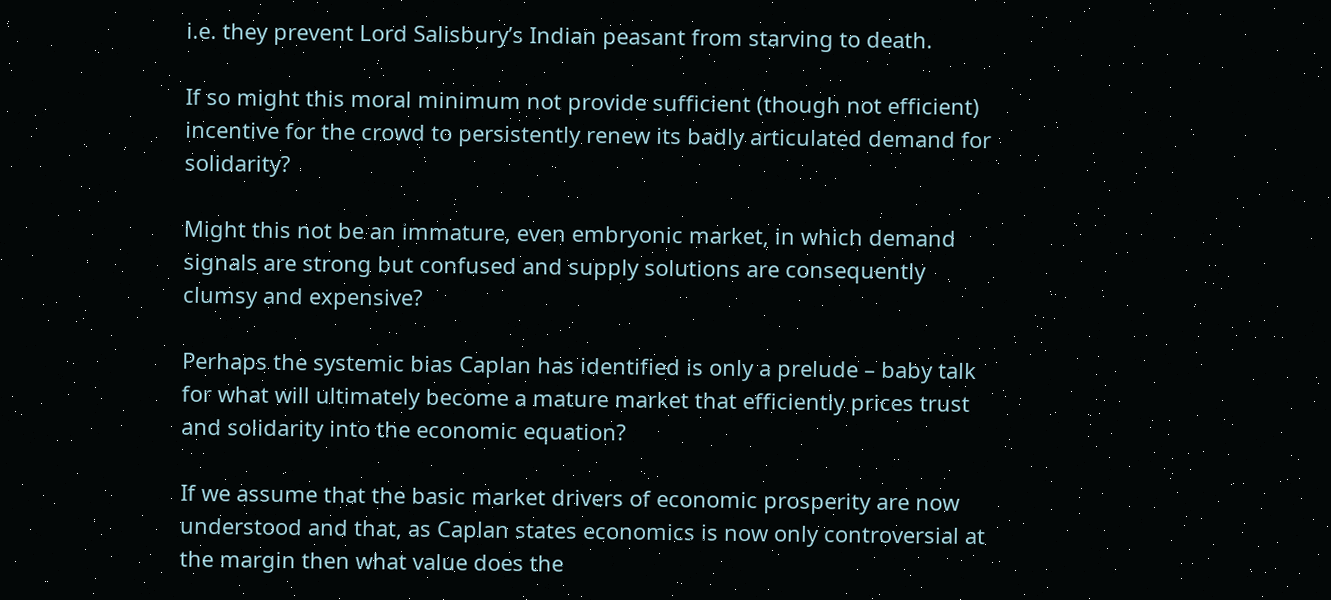i.e. they prevent Lord Salisbury’s Indian peasant from starving to death.

If so might this moral minimum not provide sufficient (though not efficient) incentive for the crowd to persistently renew its badly articulated demand for solidarity?

Might this not be an immature, even embryonic market, in which demand signals are strong but confused and supply solutions are consequently clumsy and expensive?

Perhaps the systemic bias Caplan has identified is only a prelude – baby talk for what will ultimately become a mature market that efficiently prices trust and solidarity into the economic equation?

If we assume that the basic market drivers of economic prosperity are now understood and that, as Caplan states economics is now only controversial at the margin then what value does the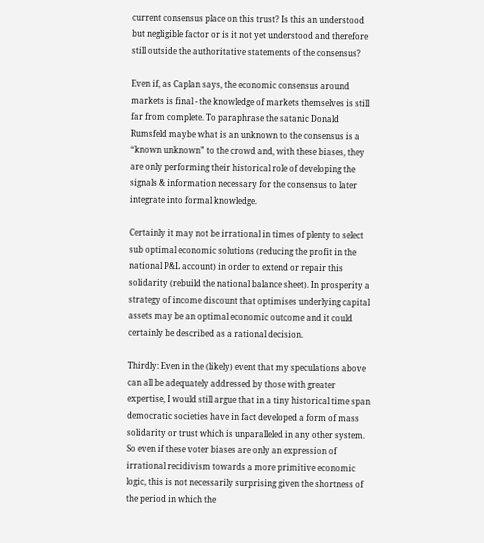current consensus place on this trust? Is this an understood but negligible factor or is it not yet understood and therefore still outside the authoritative statements of the consensus?

Even if, as Caplan says, the economic consensus around markets is final - the knowledge of markets themselves is still far from complete. To paraphrase the satanic Donald Rumsfeld maybe what is an unknown to the consensus is a “known unknown” to the crowd and, with these biases, they are only performing their historical role of developing the signals & information necessary for the consensus to later integrate into formal knowledge.

Certainly it may not be irrational in times of plenty to select sub optimal economic solutions (reducing the profit in the national P&L account) in order to extend or repair this solidarity (rebuild the national balance sheet). In prosperity a strategy of income discount that optimises underlying capital assets may be an optimal economic outcome and it could certainly be described as a rational decision.

Thirdly: Even in the (likely) event that my speculations above can all be adequately addressed by those with greater expertise, I would still argue that in a tiny historical time span democratic societies have in fact developed a form of mass solidarity or trust which is unparalleled in any other system. So even if these voter biases are only an expression of irrational recidivism towards a more primitive economic logic, this is not necessarily surprising given the shortness of the period in which the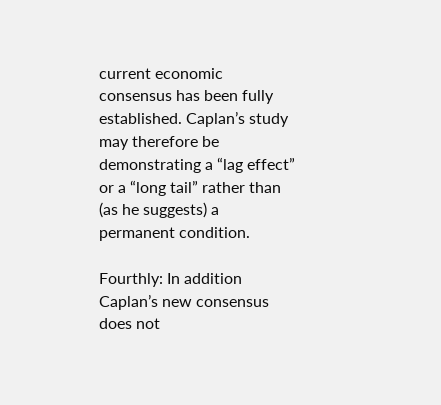current economic consensus has been fully established. Caplan’s study may therefore be demonstrating a “lag effect” or a “long tail” rather than (as he suggests) a permanent condition.

Fourthly: In addition Caplan’s new consensus does not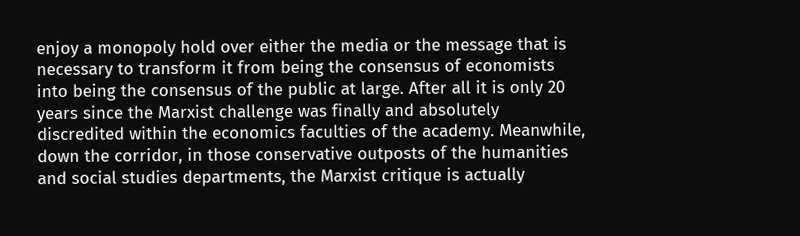enjoy a monopoly hold over either the media or the message that is necessary to transform it from being the consensus of economists into being the consensus of the public at large. After all it is only 20 years since the Marxist challenge was finally and absolutely discredited within the economics faculties of the academy. Meanwhile, down the corridor, in those conservative outposts of the humanities and social studies departments, the Marxist critique is actually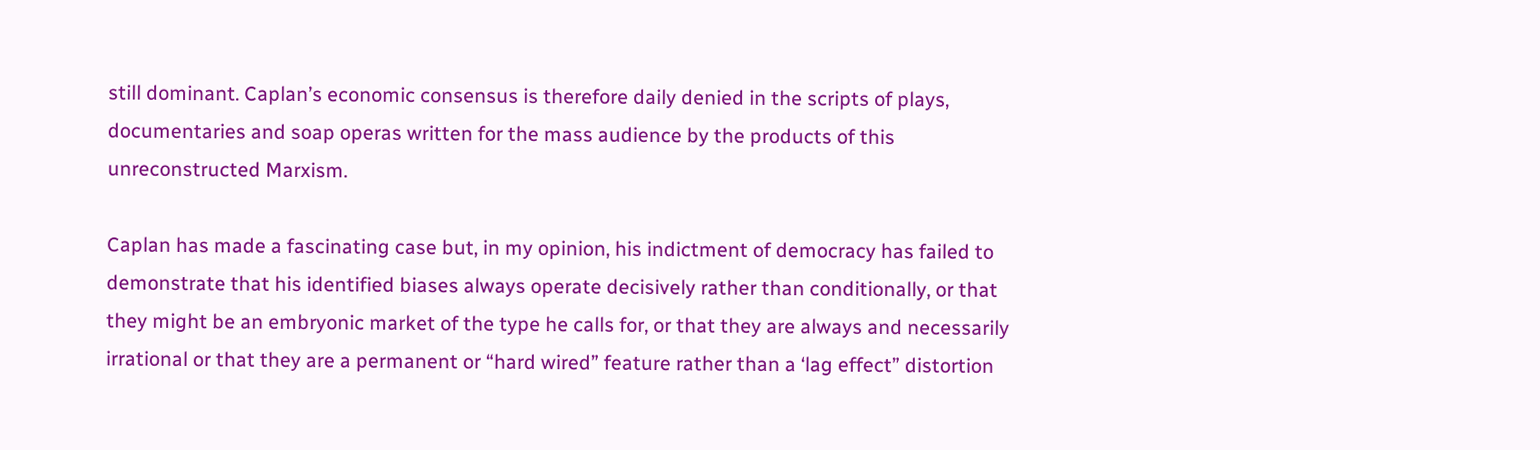still dominant. Caplan’s economic consensus is therefore daily denied in the scripts of plays, documentaries and soap operas written for the mass audience by the products of this unreconstructed Marxism.

Caplan has made a fascinating case but, in my opinion, his indictment of democracy has failed to demonstrate that his identified biases always operate decisively rather than conditionally, or that they might be an embryonic market of the type he calls for, or that they are always and necessarily irrational or that they are a permanent or “hard wired” feature rather than a ‘lag effect” distortion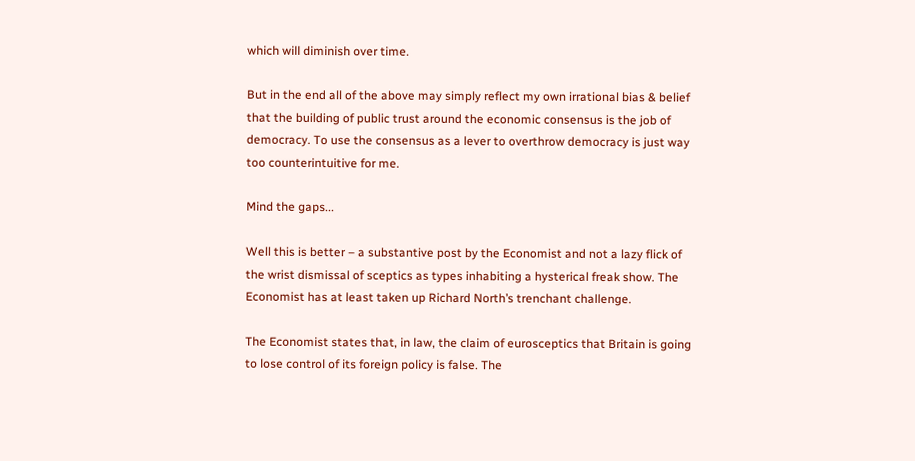which will diminish over time.

But in the end all of the above may simply reflect my own irrational bias & belief that the building of public trust around the economic consensus is the job of democracy. To use the consensus as a lever to overthrow democracy is just way too counterintuitive for me.

Mind the gaps...

Well this is better – a substantive post by the Economist and not a lazy flick of the wrist dismissal of sceptics as types inhabiting a hysterical freak show. The Economist has at least taken up Richard North’s trenchant challenge.

The Economist states that, in law, the claim of eurosceptics that Britain is going to lose control of its foreign policy is false. The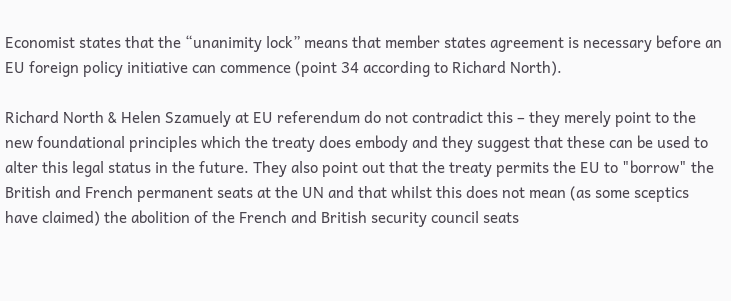Economist states that the “unanimity lock” means that member states agreement is necessary before an EU foreign policy initiative can commence (point 34 according to Richard North).

Richard North & Helen Szamuely at EU referendum do not contradict this – they merely point to the new foundational principles which the treaty does embody and they suggest that these can be used to alter this legal status in the future. They also point out that the treaty permits the EU to "borrow" the British and French permanent seats at the UN and that whilst this does not mean (as some sceptics have claimed) the abolition of the French and British security council seats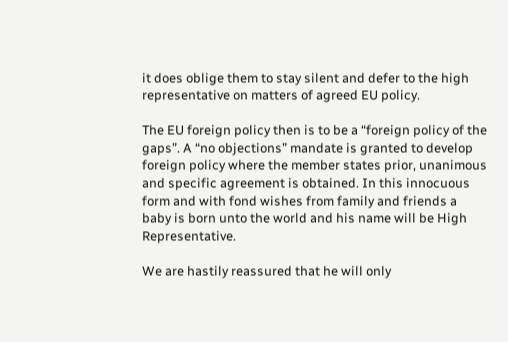it does oblige them to stay silent and defer to the high representative on matters of agreed EU policy.

The EU foreign policy then is to be a “foreign policy of the gaps”. A “no objections” mandate is granted to develop foreign policy where the member states prior, unanimous and specific agreement is obtained. In this innocuous form and with fond wishes from family and friends a baby is born unto the world and his name will be High Representative.

We are hastily reassured that he will only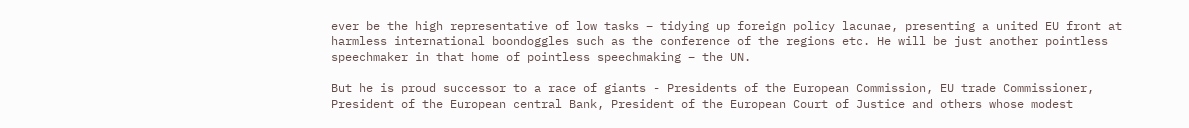ever be the high representative of low tasks – tidying up foreign policy lacunae, presenting a united EU front at harmless international boondoggles such as the conference of the regions etc. He will be just another pointless speechmaker in that home of pointless speechmaking – the UN.

But he is proud successor to a race of giants - Presidents of the European Commission, EU trade Commissioner, President of the European central Bank, President of the European Court of Justice and others whose modest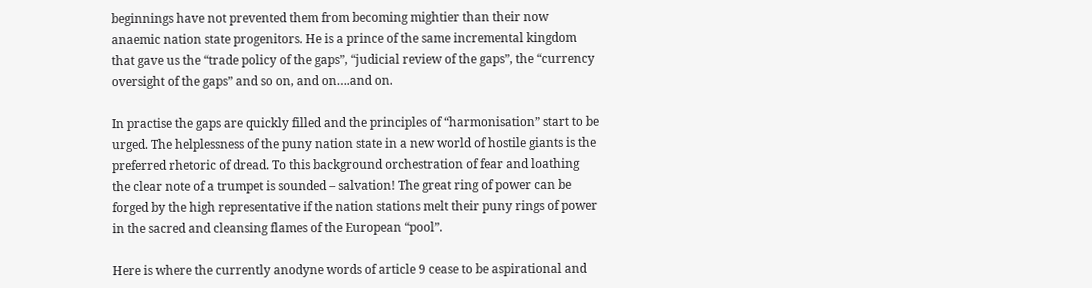beginnings have not prevented them from becoming mightier than their now anaemic nation state progenitors. He is a prince of the same incremental kingdom that gave us the “trade policy of the gaps”, “judicial review of the gaps”, the “currency oversight of the gaps” and so on, and on….and on.

In practise the gaps are quickly filled and the principles of “harmonisation” start to be urged. The helplessness of the puny nation state in a new world of hostile giants is the preferred rhetoric of dread. To this background orchestration of fear and loathing the clear note of a trumpet is sounded – salvation! The great ring of power can be forged by the high representative if the nation stations melt their puny rings of power in the sacred and cleansing flames of the European “pool”.

Here is where the currently anodyne words of article 9 cease to be aspirational and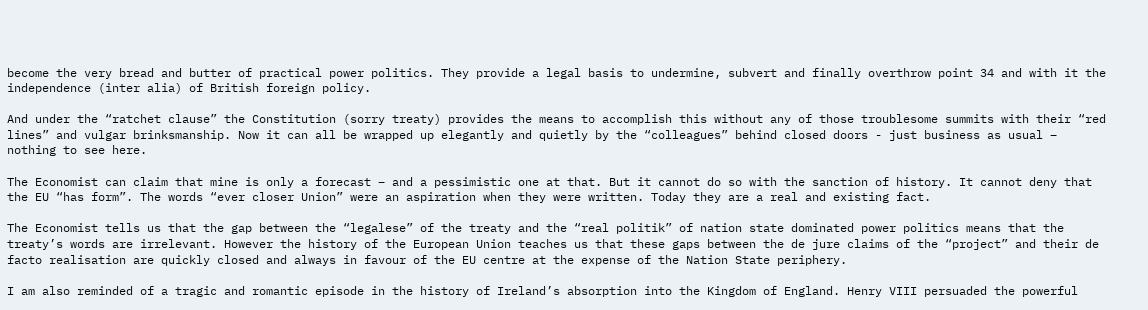become the very bread and butter of practical power politics. They provide a legal basis to undermine, subvert and finally overthrow point 34 and with it the independence (inter alia) of British foreign policy.

And under the “ratchet clause” the Constitution (sorry treaty) provides the means to accomplish this without any of those troublesome summits with their “red lines” and vulgar brinksmanship. Now it can all be wrapped up elegantly and quietly by the “colleagues” behind closed doors - just business as usual – nothing to see here.

The Economist can claim that mine is only a forecast – and a pessimistic one at that. But it cannot do so with the sanction of history. It cannot deny that the EU “has form”. The words “ever closer Union” were an aspiration when they were written. Today they are a real and existing fact.

The Economist tells us that the gap between the “legalese” of the treaty and the “real politik” of nation state dominated power politics means that the treaty’s words are irrelevant. However the history of the European Union teaches us that these gaps between the de jure claims of the “project” and their de facto realisation are quickly closed and always in favour of the EU centre at the expense of the Nation State periphery.

I am also reminded of a tragic and romantic episode in the history of Ireland’s absorption into the Kingdom of England. Henry VIII persuaded the powerful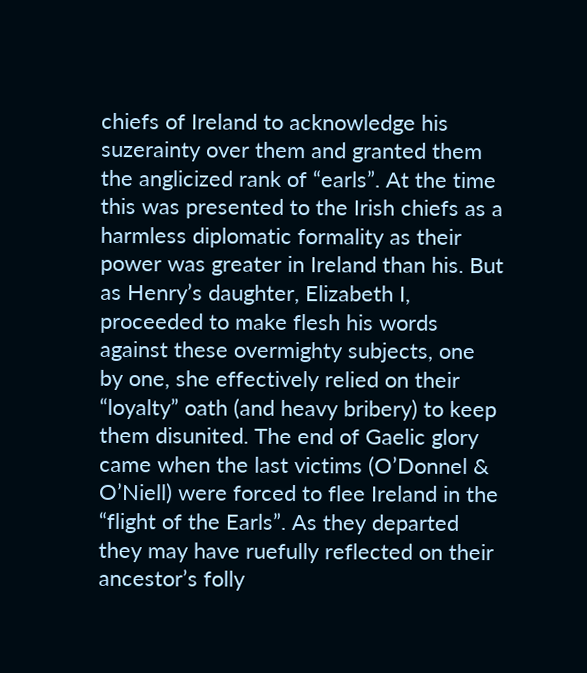chiefs of Ireland to acknowledge his suzerainty over them and granted them the anglicized rank of “earls”. At the time this was presented to the Irish chiefs as a harmless diplomatic formality as their power was greater in Ireland than his. But as Henry’s daughter, Elizabeth I, proceeded to make flesh his words against these overmighty subjects, one by one, she effectively relied on their “loyalty” oath (and heavy bribery) to keep them disunited. The end of Gaelic glory came when the last victims (O’Donnel & O’Niell) were forced to flee Ireland in the “flight of the Earls”. As they departed they may have ruefully reflected on their ancestor’s folly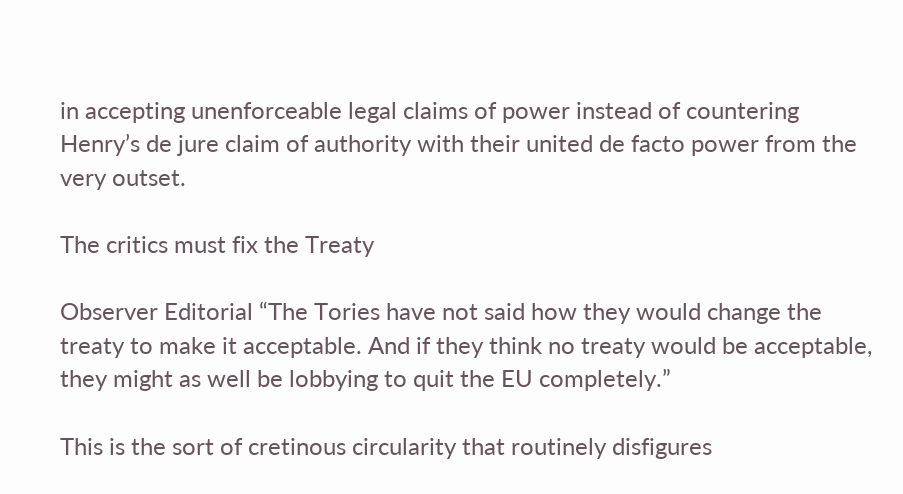in accepting unenforceable legal claims of power instead of countering Henry’s de jure claim of authority with their united de facto power from the very outset.

The critics must fix the Treaty

Observer Editorial “The Tories have not said how they would change the treaty to make it acceptable. And if they think no treaty would be acceptable, they might as well be lobbying to quit the EU completely.”

This is the sort of cretinous circularity that routinely disfigures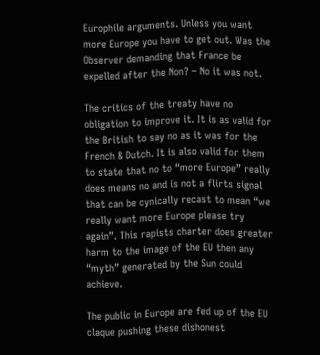Europhile arguments. Unless you want more Europe you have to get out. Was the Observer demanding that France be expelled after the Non? – No it was not.

The critics of the treaty have no obligation to improve it. It is as valid for the British to say no as it was for the French & Dutch. It is also valid for them to state that no to “more Europe” really does means no and is not a flirts signal that can be cynically recast to mean “we really want more Europe please try again”. This rapists charter does greater harm to the image of the EU then any “myth” generated by the Sun could achieve.

The public in Europe are fed up of the EU claque pushing these dishonest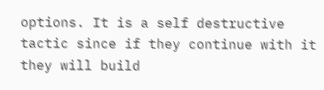options. It is a self destructive tactic since if they continue with it they will build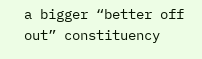a bigger “better off out” constituency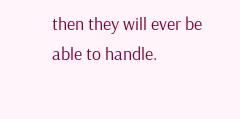then they will ever be able to handle.